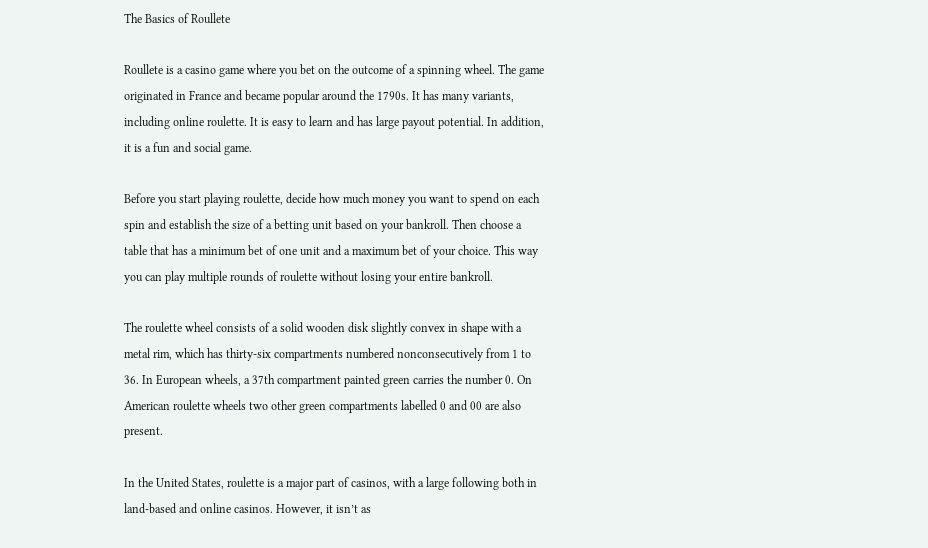The Basics of Roullete

Roullete is a casino game where you bet on the outcome of a spinning wheel. The game originated in France and became popular around the 1790s. It has many variants, including online roulette. It is easy to learn and has large payout potential. In addition, it is a fun and social game.

Before you start playing roulette, decide how much money you want to spend on each spin and establish the size of a betting unit based on your bankroll. Then choose a table that has a minimum bet of one unit and a maximum bet of your choice. This way you can play multiple rounds of roulette without losing your entire bankroll.

The roulette wheel consists of a solid wooden disk slightly convex in shape with a metal rim, which has thirty-six compartments numbered nonconsecutively from 1 to 36. In European wheels, a 37th compartment painted green carries the number 0. On American roulette wheels two other green compartments labelled 0 and 00 are also present.

In the United States, roulette is a major part of casinos, with a large following both in land-based and online casinos. However, it isn’t as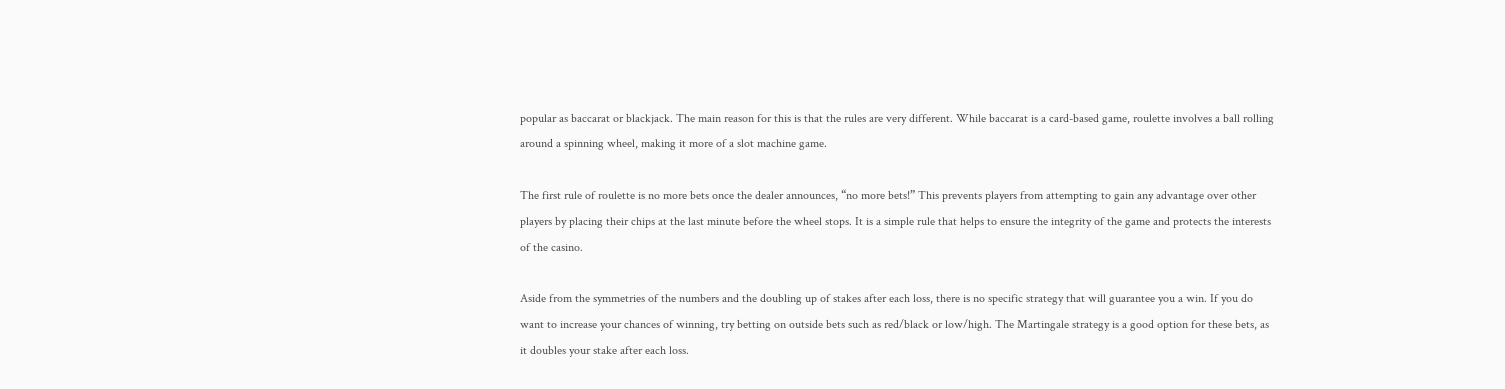popular as baccarat or blackjack. The main reason for this is that the rules are very different. While baccarat is a card-based game, roulette involves a ball rolling around a spinning wheel, making it more of a slot machine game.

The first rule of roulette is no more bets once the dealer announces, “no more bets!” This prevents players from attempting to gain any advantage over other players by placing their chips at the last minute before the wheel stops. It is a simple rule that helps to ensure the integrity of the game and protects the interests of the casino.

Aside from the symmetries of the numbers and the doubling up of stakes after each loss, there is no specific strategy that will guarantee you a win. If you do want to increase your chances of winning, try betting on outside bets such as red/black or low/high. The Martingale strategy is a good option for these bets, as it doubles your stake after each loss.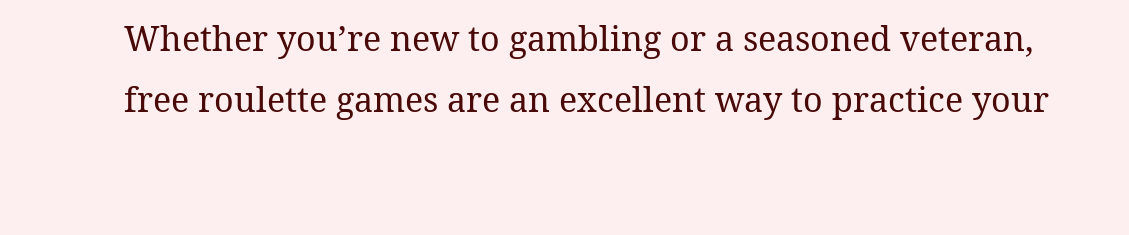Whether you’re new to gambling or a seasoned veteran, free roulette games are an excellent way to practice your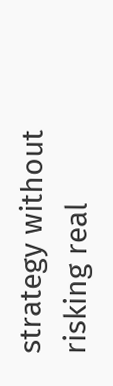strategy without risking real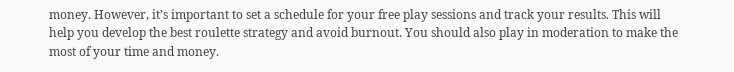money. However, it’s important to set a schedule for your free play sessions and track your results. This will help you develop the best roulette strategy and avoid burnout. You should also play in moderation to make the most of your time and money.